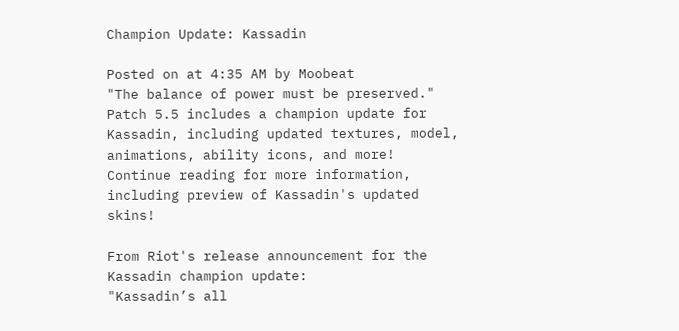Champion Update: Kassadin

Posted on at 4:35 AM by Moobeat
"The balance of power must be preserved." Patch 5.5 includes a champion update for Kassadin, including updated textures, model, animations, ability icons, and more!
Continue reading for more information, including preview of Kassadin's updated skins!

From Riot's release announcement for the Kassadin champion update:
"Kassadin’s all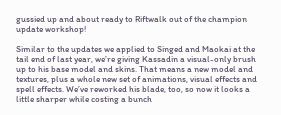gussied up and about ready to Riftwalk out of the champion update workshop!

Similar to the updates we applied to Singed and Maokai at the tail end of last year, we’re giving Kassadin a visual-only brush up to his base model and skins. That means a new model and textures, plus a whole new set of animations, visual effects and spell effects. We’ve reworked his blade, too, so now it looks a little sharper while costing a bunch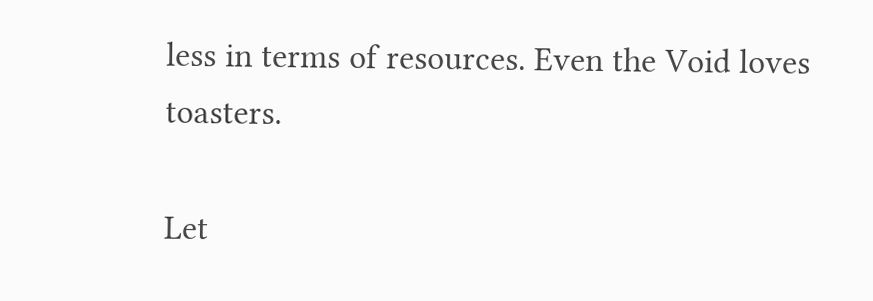less in terms of resources. Even the Void loves toasters.

Let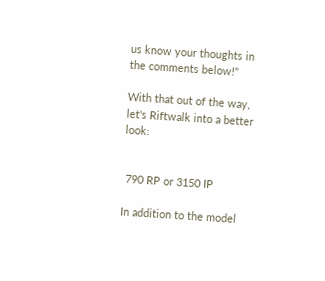us know your thoughts in the comments below!"

With that out of the way, let's Riftwalk into a better look:


 790 RP or 3150 IP

In addition to the model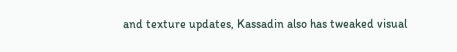and texture updates, Kassadin also has tweaked visual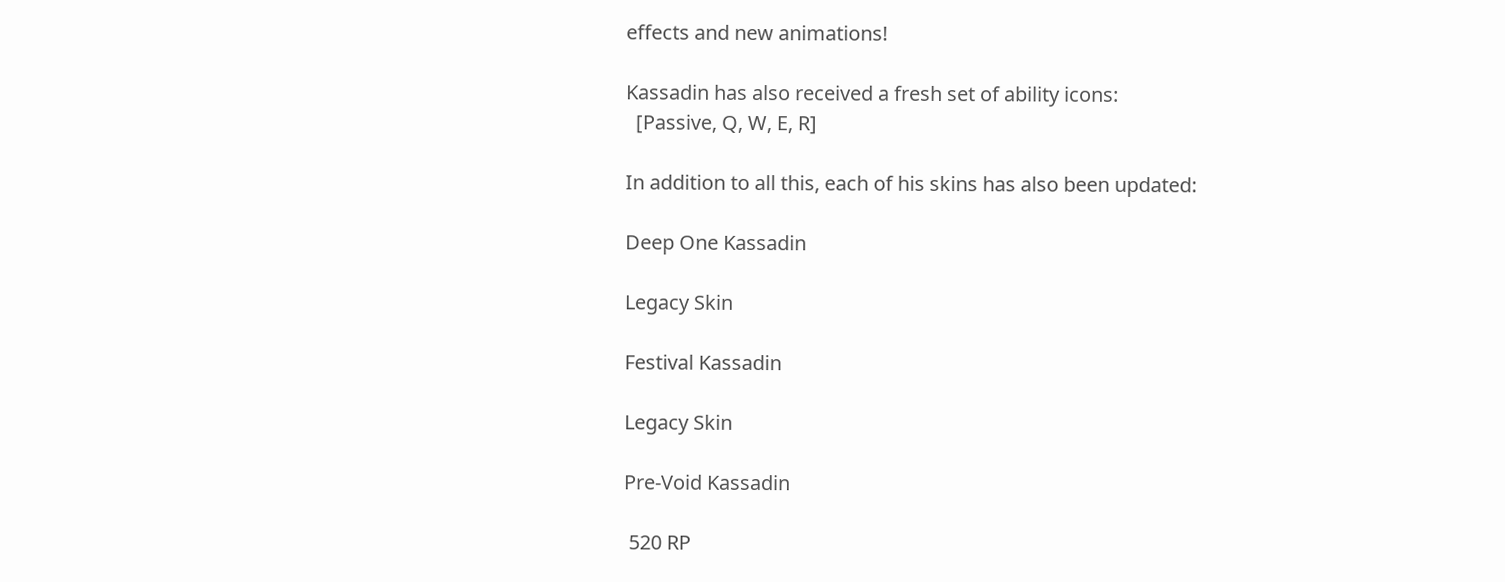effects and new animations!

Kassadin has also received a fresh set of ability icons:
  [Passive, Q, W, E, R]

In addition to all this, each of his skins has also been updated:

Deep One Kassadin

Legacy Skin

Festival Kassadin

Legacy Skin

Pre-Void Kassadin

 520 RP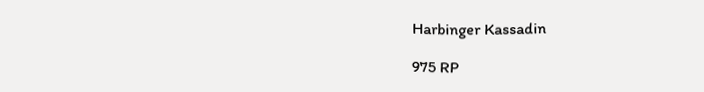Harbinger Kassadin

975 RP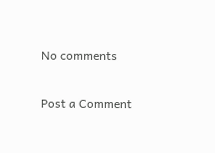No comments

Post a Comment